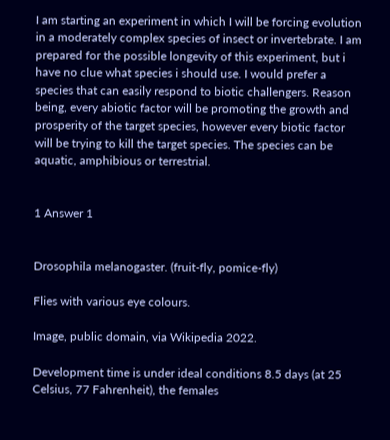I am starting an experiment in which I will be forcing evolution in a moderately complex species of insect or invertebrate. I am prepared for the possible longevity of this experiment, but i have no clue what species i should use. I would prefer a species that can easily respond to biotic challengers. Reason being, every abiotic factor will be promoting the growth and prosperity of the target species, however every biotic factor will be trying to kill the target species. The species can be aquatic, amphibious or terrestrial.


1 Answer 1


Drosophila melanogaster. (fruit-fly, pomice-fly)

Flies with various eye colours.

Image, public domain, via Wikipedia 2022.

Development time is under ideal conditions 8.5 days (at 25 Celsius, 77 Fahrenheit), the females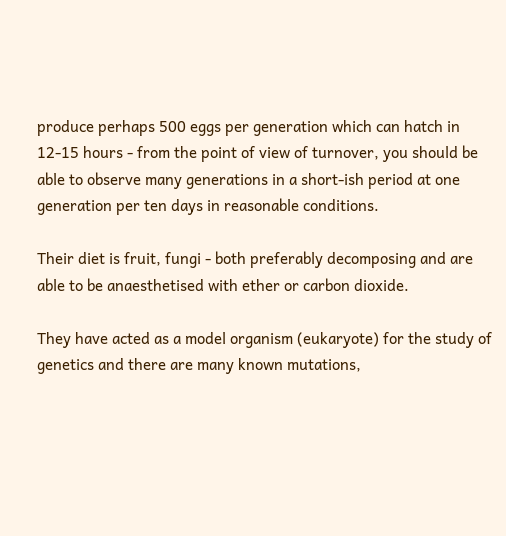produce perhaps 500 eggs per generation which can hatch in 12-15 hours - from the point of view of turnover, you should be able to observe many generations in a short-ish period at one generation per ten days in reasonable conditions.

Their diet is fruit, fungi - both preferably decomposing and are able to be anaesthetised with ether or carbon dioxide.

They have acted as a model organism (eukaryote) for the study of genetics and there are many known mutations,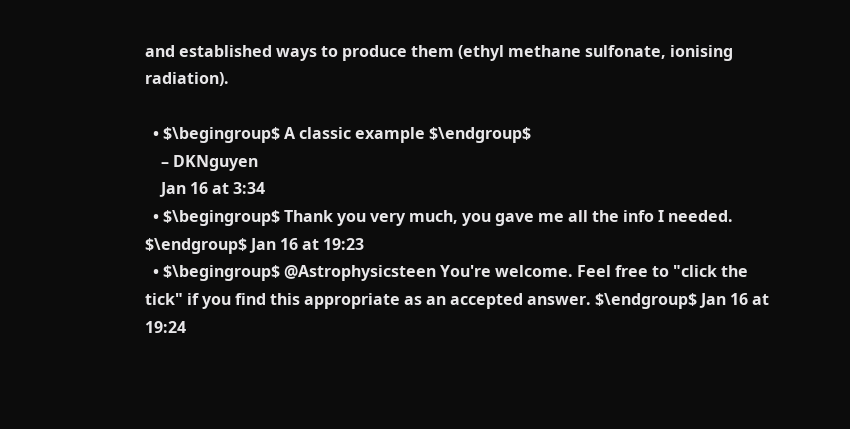and established ways to produce them (ethyl methane sulfonate, ionising radiation).

  • $\begingroup$ A classic example $\endgroup$
    – DKNguyen
    Jan 16 at 3:34
  • $\begingroup$ Thank you very much, you gave me all the info I needed. $\endgroup$ Jan 16 at 19:23
  • $\begingroup$ @Astrophysicsteen You're welcome. Feel free to "click the tick" if you find this appropriate as an accepted answer. $\endgroup$ Jan 16 at 19:24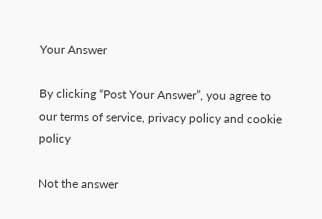Your Answer

By clicking “Post Your Answer”, you agree to our terms of service, privacy policy and cookie policy

Not the answer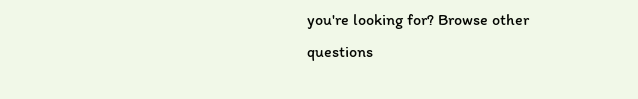you're looking for? Browse other questions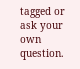tagged or ask your own question.